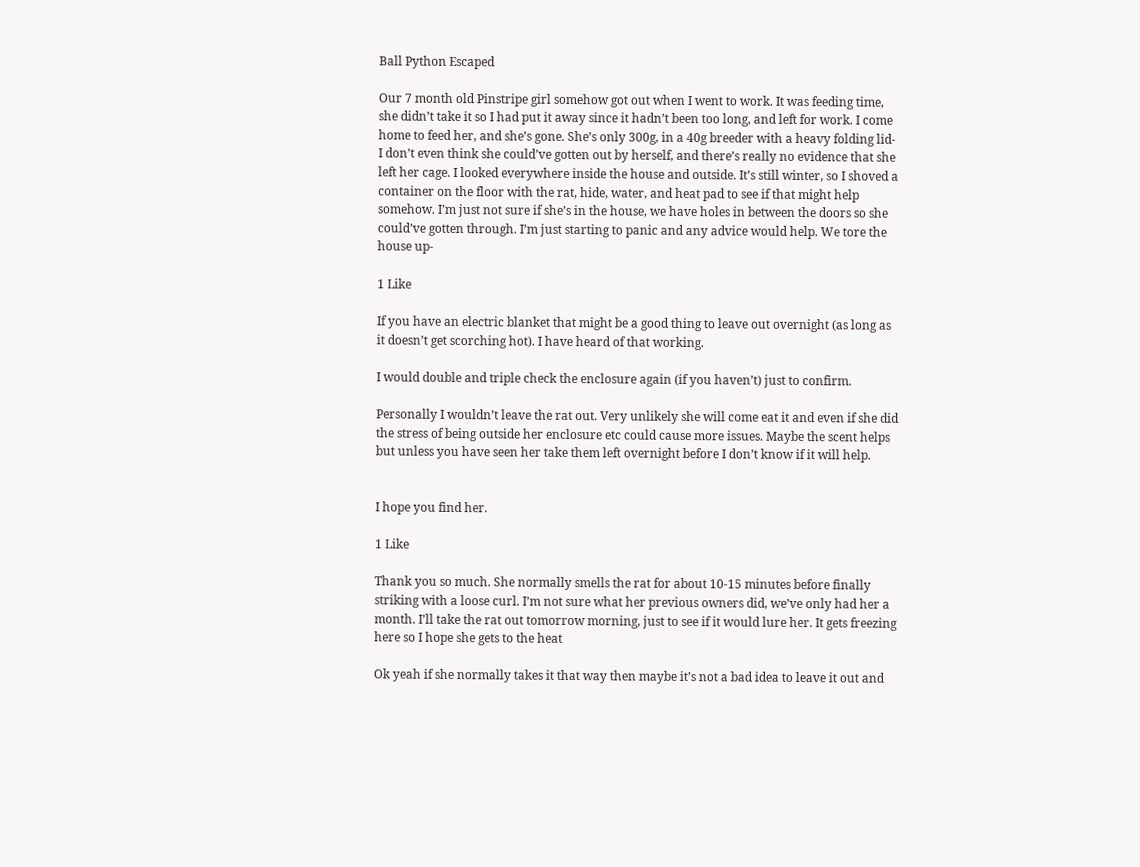Ball Python Escaped

Our 7 month old Pinstripe girl somehow got out when I went to work. It was feeding time, she didn’t take it so I had put it away since it hadn’t been too long, and left for work. I come home to feed her, and she’s gone. She’s only 300g, in a 40g breeder with a heavy folding lid- I don’t even think she could’ve gotten out by herself, and there’s really no evidence that she left her cage. I looked everywhere inside the house and outside. It’s still winter, so I shoved a container on the floor with the rat, hide, water, and heat pad to see if that might help somehow. I’m just not sure if she’s in the house, we have holes in between the doors so she could’ve gotten through. I’m just starting to panic and any advice would help. We tore the house up-

1 Like

If you have an electric blanket that might be a good thing to leave out overnight (as long as it doesn’t get scorching hot). I have heard of that working.

I would double and triple check the enclosure again (if you haven’t) just to confirm.

Personally I wouldn’t leave the rat out. Very unlikely she will come eat it and even if she did the stress of being outside her enclosure etc could cause more issues. Maybe the scent helps but unless you have seen her take them left overnight before I don’t know if it will help.


I hope you find her.

1 Like

Thank you so much. She normally smells the rat for about 10-15 minutes before finally striking with a loose curl. I’m not sure what her previous owners did, we’ve only had her a month. I’ll take the rat out tomorrow morning, just to see if it would lure her. It gets freezing here so I hope she gets to the heat

Ok yeah if she normally takes it that way then maybe it’s not a bad idea to leave it out and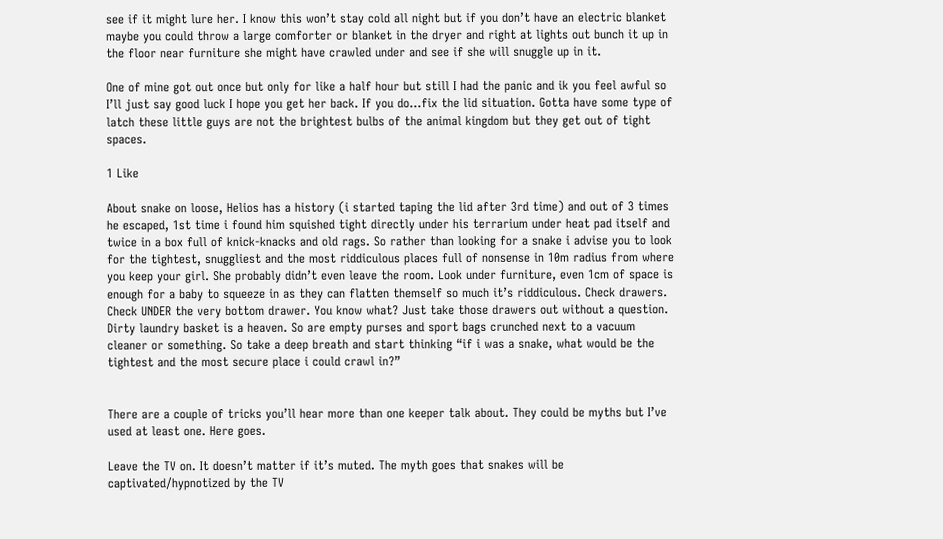see if it might lure her. I know this won’t stay cold all night but if you don’t have an electric blanket maybe you could throw a large comforter or blanket in the dryer and right at lights out bunch it up in the floor near furniture she might have crawled under and see if she will snuggle up in it.

One of mine got out once but only for like a half hour but still I had the panic and ik you feel awful so I’ll just say good luck I hope you get her back. If you do…fix the lid situation. Gotta have some type of latch these little guys are not the brightest bulbs of the animal kingdom but they get out of tight spaces.

1 Like

About snake on loose, Helios has a history (i started taping the lid after 3rd time) and out of 3 times he escaped, 1st time i found him squished tight directly under his terrarium under heat pad itself and twice in a box full of knick-knacks and old rags. So rather than looking for a snake i advise you to look for the tightest, snuggliest and the most riddiculous places full of nonsense in 10m radius from where you keep your girl. She probably didn’t even leave the room. Look under furniture, even 1cm of space is enough for a baby to squeeze in as they can flatten themself so much it’s riddiculous. Check drawers. Check UNDER the very bottom drawer. You know what? Just take those drawers out without a question. Dirty laundry basket is a heaven. So are empty purses and sport bags crunched next to a vacuum cleaner or something. So take a deep breath and start thinking “if i was a snake, what would be the tightest and the most secure place i could crawl in?”


There are a couple of tricks you’ll hear more than one keeper talk about. They could be myths but I’ve used at least one. Here goes.

Leave the TV on. It doesn’t matter if it’s muted. The myth goes that snakes will be captivated/hypnotized by the TV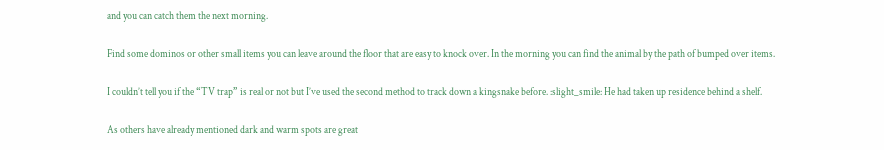and you can catch them the next morning.

Find some dominos or other small items you can leave around the floor that are easy to knock over. In the morning you can find the animal by the path of bumped over items.

I couldn’t tell you if the “TV trap” is real or not but I’ve used the second method to track down a kingsnake before. :slight_smile: He had taken up residence behind a shelf.

As others have already mentioned dark and warm spots are great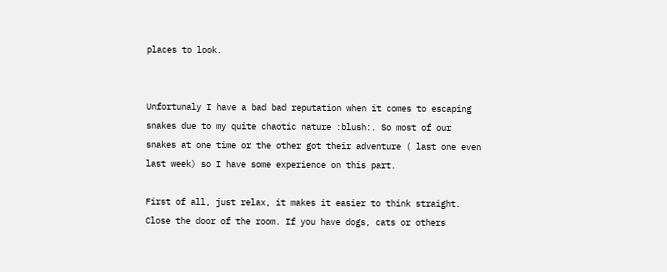places to look.


Unfortunaly I have a bad bad reputation when it comes to escaping snakes due to my quite chaotic nature :blush:. So most of our snakes at one time or the other got their adventure ( last one even last week) so I have some experience on this part.

First of all, just relax, it makes it easier to think straight. Close the door of the room. If you have dogs, cats or others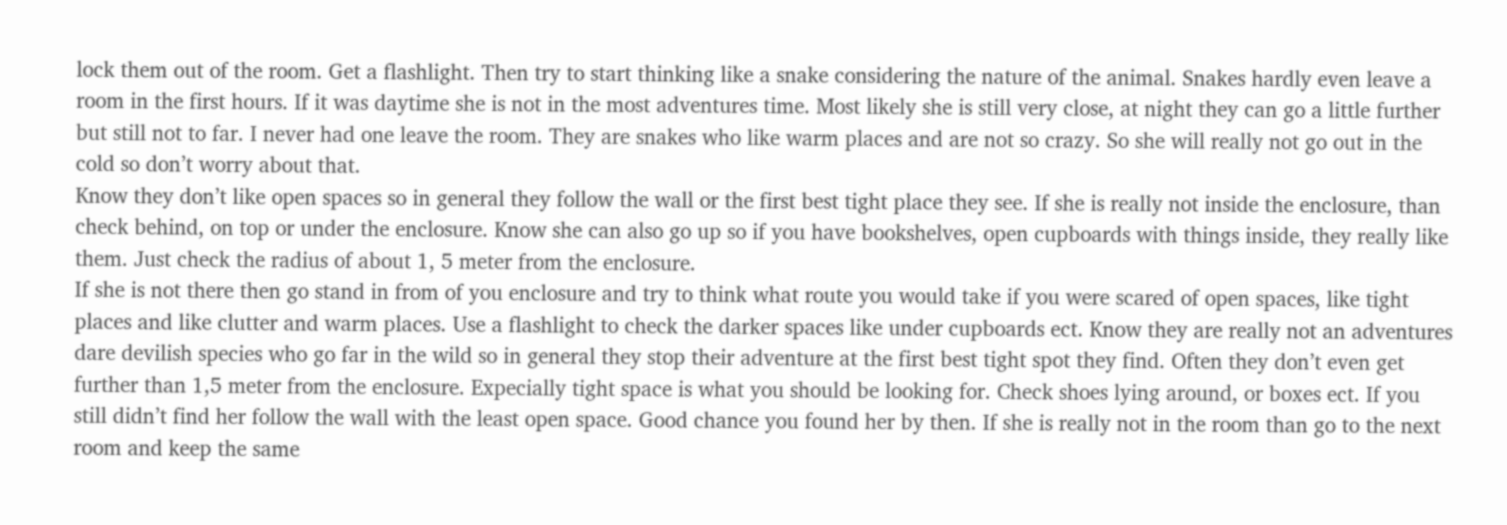lock them out of the room. Get a flashlight. Then try to start thinking like a snake considering the nature of the animal. Snakes hardly even leave a room in the first hours. If it was daytime she is not in the most adventures time. Most likely she is still very close, at night they can go a little further but still not to far. I never had one leave the room. They are snakes who like warm places and are not so crazy. So she will really not go out in the cold so don’t worry about that.
Know they don’t like open spaces so in general they follow the wall or the first best tight place they see. If she is really not inside the enclosure, than check behind, on top or under the enclosure. Know she can also go up so if you have bookshelves, open cupboards with things inside, they really like them. Just check the radius of about 1, 5 meter from the enclosure.
If she is not there then go stand in from of you enclosure and try to think what route you would take if you were scared of open spaces, like tight places and like clutter and warm places. Use a flashlight to check the darker spaces like under cupboards ect. Know they are really not an adventures dare devilish species who go far in the wild so in general they stop their adventure at the first best tight spot they find. Often they don’t even get further than 1,5 meter from the enclosure. Expecially tight space is what you should be looking for. Check shoes lying around, or boxes ect. If you still didn’t find her follow the wall with the least open space. Good chance you found her by then. If she is really not in the room than go to the next room and keep the same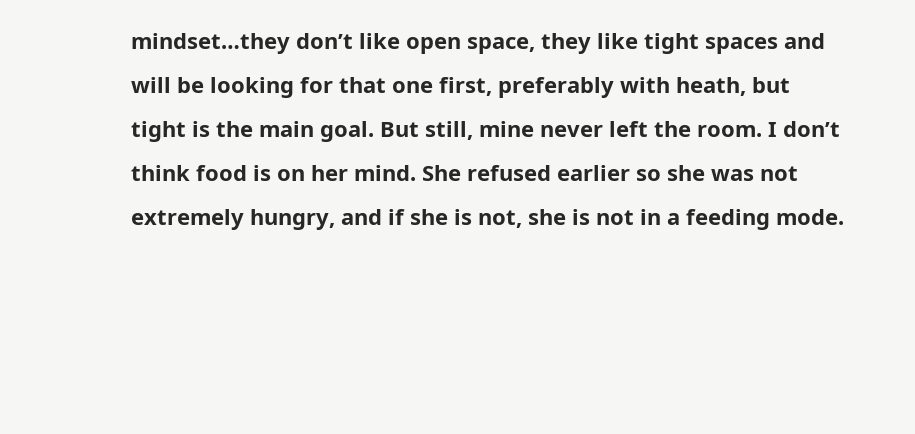mindset…they don’t like open space, they like tight spaces and will be looking for that one first, preferably with heath, but tight is the main goal. But still, mine never left the room. I don’t think food is on her mind. She refused earlier so she was not extremely hungry, and if she is not, she is not in a feeding mode.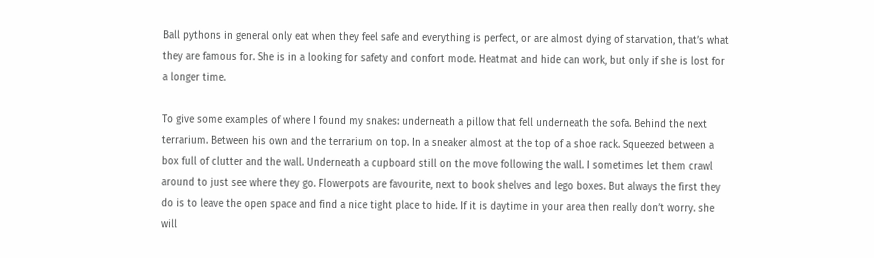Ball pythons in general only eat when they feel safe and everything is perfect, or are almost dying of starvation, that’s what they are famous for. She is in a looking for safety and confort mode. Heatmat and hide can work, but only if she is lost for a longer time.

To give some examples of where I found my snakes: underneath a pillow that fell underneath the sofa. Behind the next terrarium. Between his own and the terrarium on top. In a sneaker almost at the top of a shoe rack. Squeezed between a box full of clutter and the wall. Underneath a cupboard still on the move following the wall. I sometimes let them crawl around to just see where they go. Flowerpots are favourite, next to book shelves and lego boxes. But always the first they do is to leave the open space and find a nice tight place to hide. If it is daytime in your area then really don’t worry. she will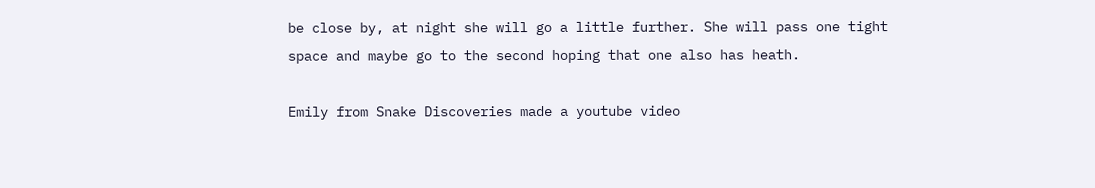be close by, at night she will go a little further. She will pass one tight space and maybe go to the second hoping that one also has heath.

Emily from Snake Discoveries made a youtube video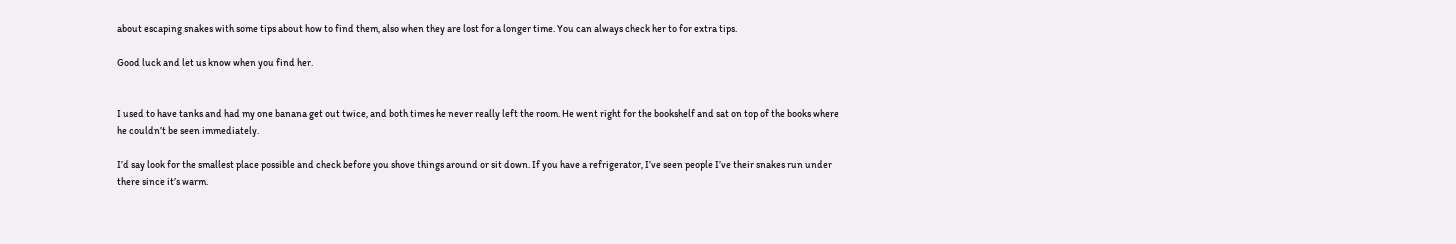about escaping snakes with some tips about how to find them, also when they are lost for a longer time. You can always check her to for extra tips.

Good luck and let us know when you find her.


I used to have tanks and had my one banana get out twice, and both times he never really left the room. He went right for the bookshelf and sat on top of the books where he couldn’t be seen immediately.

I’d say look for the smallest place possible and check before you shove things around or sit down. If you have a refrigerator, I’ve seen people I’ve their snakes run under there since it’s warm.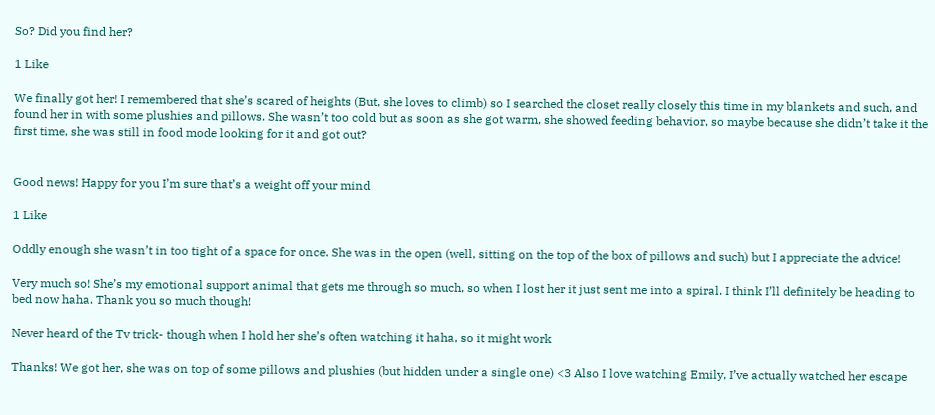So? Did you find her?

1 Like

We finally got her! I remembered that she’s scared of heights (But, she loves to climb) so I searched the closet really closely this time in my blankets and such, and found her in with some plushies and pillows. She wasn’t too cold but as soon as she got warm, she showed feeding behavior, so maybe because she didn’t take it the first time, she was still in food mode looking for it and got out?


Good news! Happy for you I’m sure that’s a weight off your mind

1 Like

Oddly enough she wasn’t in too tight of a space for once. She was in the open (well, sitting on the top of the box of pillows and such) but I appreciate the advice!

Very much so! She’s my emotional support animal that gets me through so much, so when I lost her it just sent me into a spiral. I think I’ll definitely be heading to bed now haha. Thank you so much though!

Never heard of the Tv trick- though when I hold her she’s often watching it haha, so it might work

Thanks! We got her, she was on top of some pillows and plushies (but hidden under a single one) <3 Also I love watching Emily, I’ve actually watched her escape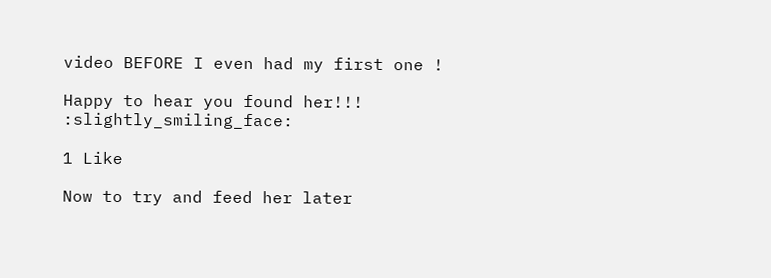video BEFORE I even had my first one !

Happy to hear you found her!!! :slightly_smiling_face:

1 Like

Now to try and feed her later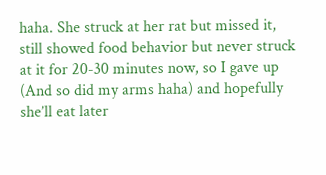haha. She struck at her rat but missed it, still showed food behavior but never struck at it for 20-30 minutes now, so I gave up (And so did my arms haha) and hopefully she’ll eat later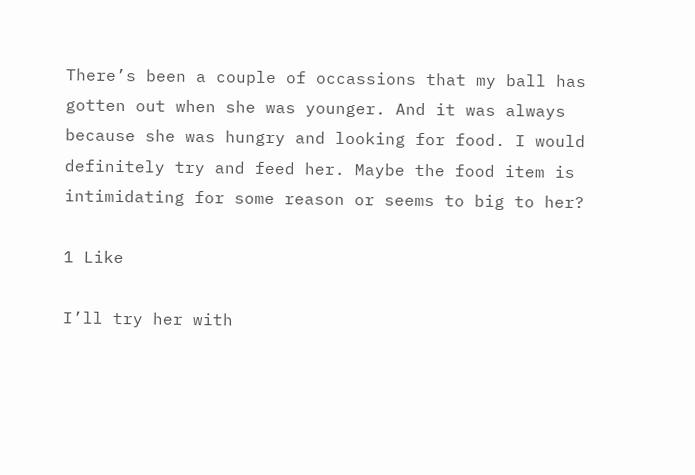There’s been a couple of occassions that my ball has gotten out when she was younger. And it was always because she was hungry and looking for food. I would definitely try and feed her. Maybe the food item is intimidating for some reason or seems to big to her?

1 Like

I’ll try her with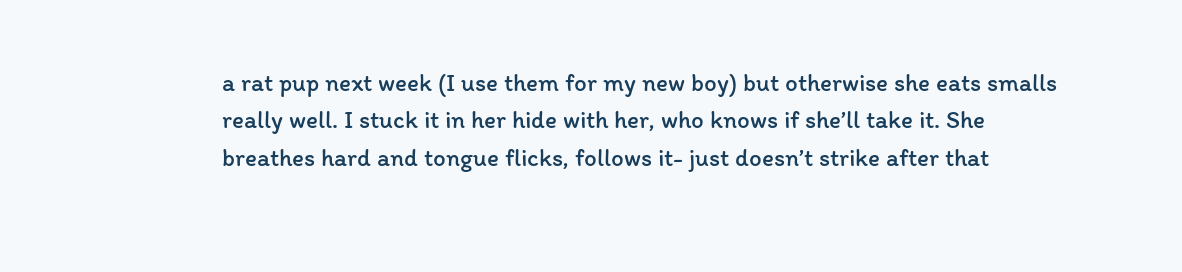a rat pup next week (I use them for my new boy) but otherwise she eats smalls really well. I stuck it in her hide with her, who knows if she’ll take it. She breathes hard and tongue flicks, follows it- just doesn’t strike after that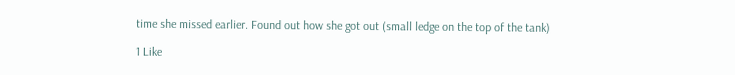time she missed earlier. Found out how she got out (small ledge on the top of the tank)

1 Like